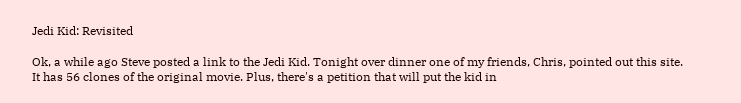Jedi Kid: Revisited

Ok, a while ago Steve posted a link to the Jedi Kid. Tonight over dinner one of my friends, Chris, pointed out this site. It has 56 clones of the original movie. Plus, there's a petition that will put the kid in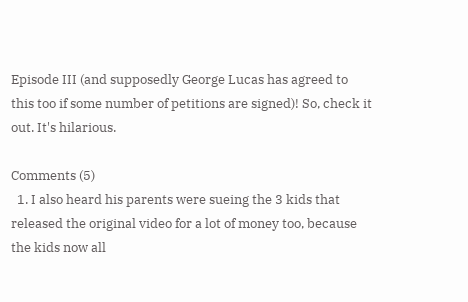Episode III (and supposedly George Lucas has agreed to this too if some number of petitions are signed)! So, check it out. It's hilarious.

Comments (5)
  1. I also heard his parents were sueing the 3 kids that released the original video for a lot of money too, because the kids now all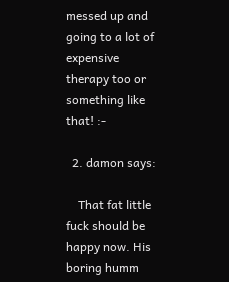messed up and going to a lot of expensive therapy too or something like that! :-

  2. damon says:

    That fat little fuck should be happy now. His boring humm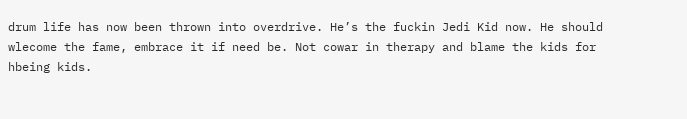drum life has now been thrown into overdrive. He’s the fuckin Jedi Kid now. He should wlecome the fame, embrace it if need be. Not cowar in therapy and blame the kids for hbeing kids.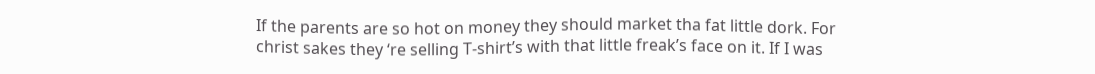If the parents are so hot on money they should market tha fat little dork. For christ sakes they ‘re selling T-shirt’s with that little freak’s face on it. If I was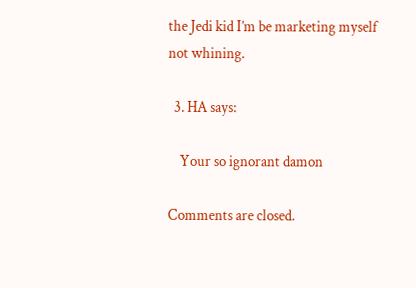the Jedi kid I’m be marketing myself not whining.

  3. HA says:

    Your so ignorant damon

Comments are closed.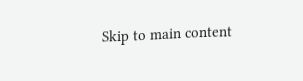Skip to main content